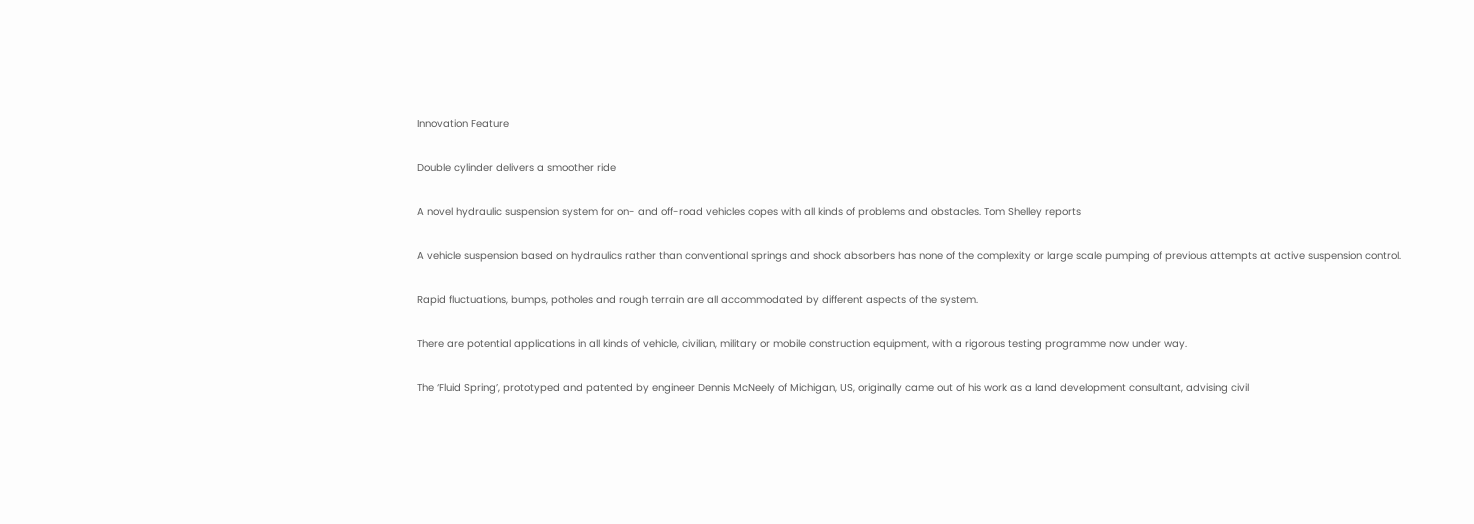Innovation Feature

Double cylinder delivers a smoother ride

A novel hydraulic suspension system for on- and off-road vehicles copes with all kinds of problems and obstacles. Tom Shelley reports

A vehicle suspension based on hydraulics rather than conventional springs and shock absorbers has none of the complexity or large scale pumping of previous attempts at active suspension control.

Rapid fluctuations, bumps, potholes and rough terrain are all accommodated by different aspects of the system.

There are potential applications in all kinds of vehicle, civilian, military or mobile construction equipment, with a rigorous testing programme now under way.

The ‘Fluid Spring’, prototyped and patented by engineer Dennis McNeely of Michigan, US, originally came out of his work as a land development consultant, advising civil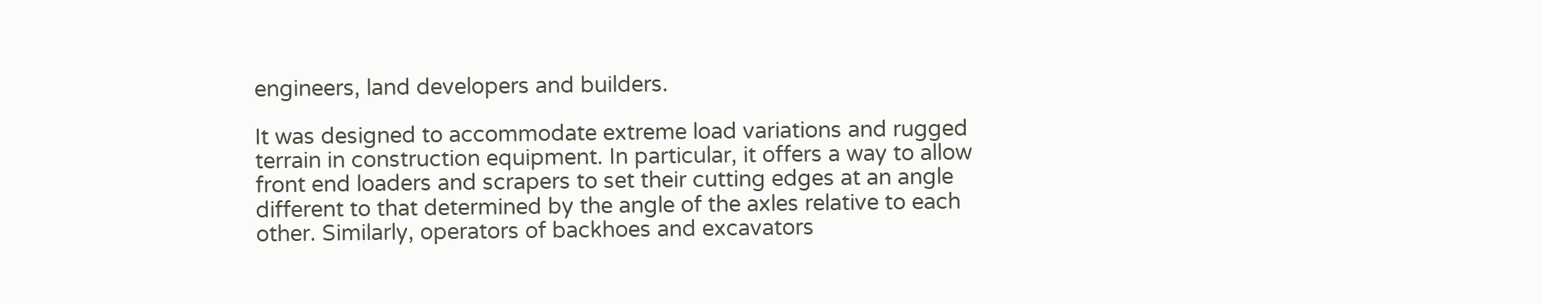engineers, land developers and builders.

It was designed to accommodate extreme load variations and rugged terrain in construction equipment. In particular, it offers a way to allow front end loaders and scrapers to set their cutting edges at an angle different to that determined by the angle of the axles relative to each other. Similarly, operators of backhoes and excavators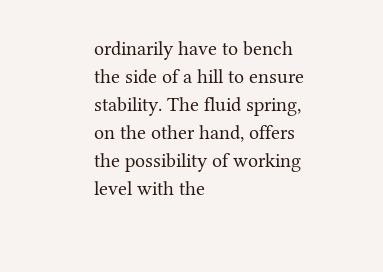ordinarily have to bench the side of a hill to ensure stability. The fluid spring, on the other hand, offers the possibility of working level with the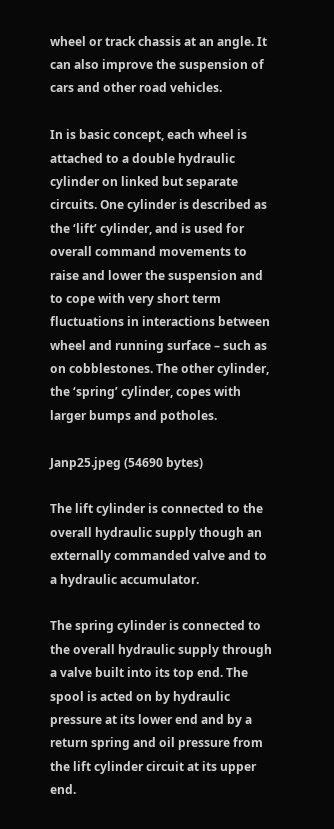wheel or track chassis at an angle. It can also improve the suspension of cars and other road vehicles.

In is basic concept, each wheel is attached to a double hydraulic cylinder on linked but separate circuits. One cylinder is described as the ‘lift’ cylinder, and is used for overall command movements to raise and lower the suspension and to cope with very short term fluctuations in interactions between wheel and running surface – such as on cobblestones. The other cylinder, the ‘spring’ cylinder, copes with larger bumps and potholes.

Janp25.jpeg (54690 bytes)

The lift cylinder is connected to the overall hydraulic supply though an externally commanded valve and to a hydraulic accumulator.

The spring cylinder is connected to the overall hydraulic supply through a valve built into its top end. The spool is acted on by hydraulic pressure at its lower end and by a return spring and oil pressure from the lift cylinder circuit at its upper end.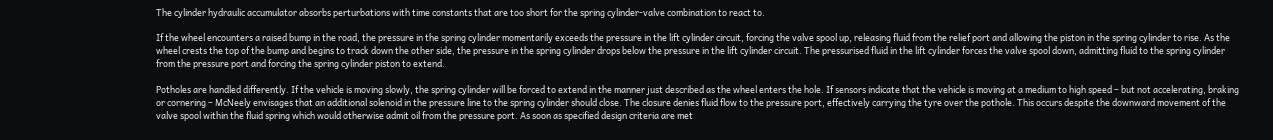The cylinder hydraulic accumulator absorbs perturbations with time constants that are too short for the spring cylinder-valve combination to react to.

If the wheel encounters a raised bump in the road, the pressure in the spring cylinder momentarily exceeds the pressure in the lift cylinder circuit, forcing the valve spool up, releasing fluid from the relief port and allowing the piston in the spring cylinder to rise. As the wheel crests the top of the bump and begins to track down the other side, the pressure in the spring cylinder drops below the pressure in the lift cylinder circuit. The pressurised fluid in the lift cylinder forces the valve spool down, admitting fluid to the spring cylinder from the pressure port and forcing the spring cylinder piston to extend.

Potholes are handled differently. If the vehicle is moving slowly, the spring cylinder will be forced to extend in the manner just described as the wheel enters the hole. If sensors indicate that the vehicle is moving at a medium to high speed – but not accelerating, braking or cornering – McNeely envisages that an additional solenoid in the pressure line to the spring cylinder should close. The closure denies fluid flow to the pressure port, effectively carrying the tyre over the pothole. This occurs despite the downward movement of the valve spool within the fluid spring which would otherwise admit oil from the pressure port. As soon as specified design criteria are met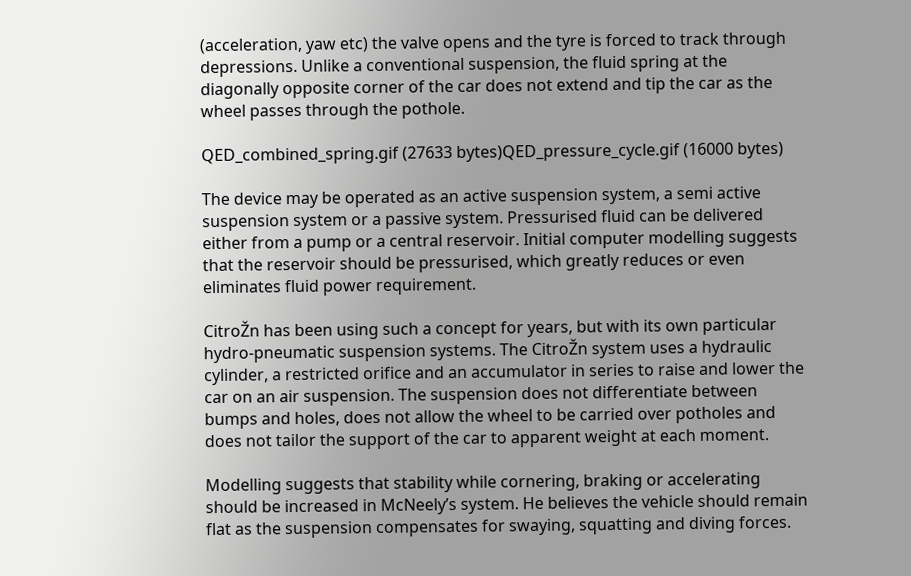(acceleration, yaw etc) the valve opens and the tyre is forced to track through depressions. Unlike a conventional suspension, the fluid spring at the diagonally opposite corner of the car does not extend and tip the car as the wheel passes through the pothole.

QED_combined_spring.gif (27633 bytes)QED_pressure_cycle.gif (16000 bytes)

The device may be operated as an active suspension system, a semi active suspension system or a passive system. Pressurised fluid can be delivered either from a pump or a central reservoir. Initial computer modelling suggests that the reservoir should be pressurised, which greatly reduces or even eliminates fluid power requirement.

CitroŽn has been using such a concept for years, but with its own particular hydro-pneumatic suspension systems. The CitroŽn system uses a hydraulic cylinder, a restricted orifice and an accumulator in series to raise and lower the car on an air suspension. The suspension does not differentiate between bumps and holes, does not allow the wheel to be carried over potholes and does not tailor the support of the car to apparent weight at each moment.

Modelling suggests that stability while cornering, braking or accelerating should be increased in McNeely’s system. He believes the vehicle should remain flat as the suspension compensates for swaying, squatting and diving forces.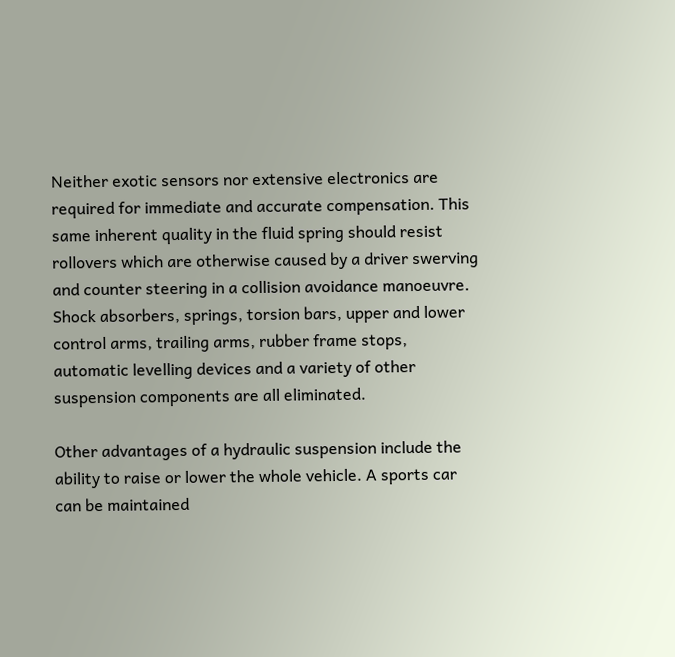Neither exotic sensors nor extensive electronics are required for immediate and accurate compensation. This same inherent quality in the fluid spring should resist rollovers which are otherwise caused by a driver swerving and counter steering in a collision avoidance manoeuvre. Shock absorbers, springs, torsion bars, upper and lower control arms, trailing arms, rubber frame stops, automatic levelling devices and a variety of other suspension components are all eliminated.

Other advantages of a hydraulic suspension include the ability to raise or lower the whole vehicle. A sports car can be maintained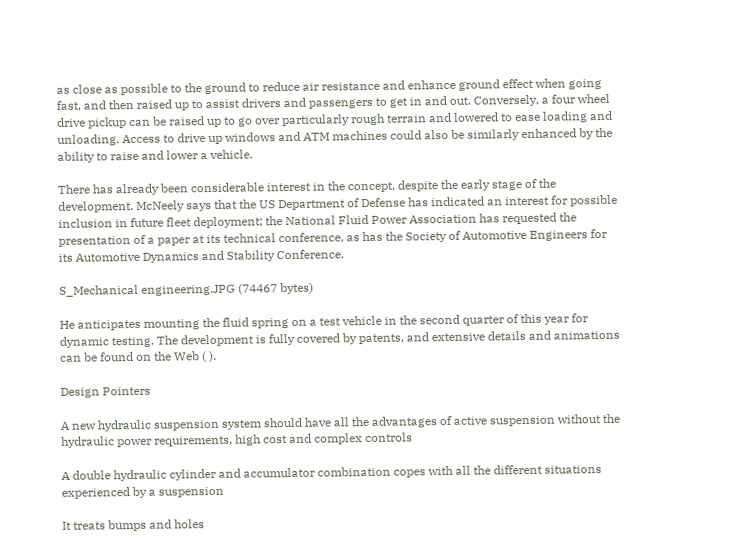as close as possible to the ground to reduce air resistance and enhance ground effect when going fast, and then raised up to assist drivers and passengers to get in and out. Conversely, a four wheel drive pickup can be raised up to go over particularly rough terrain and lowered to ease loading and unloading. Access to drive up windows and ATM machines could also be similarly enhanced by the ability to raise and lower a vehicle.

There has already been considerable interest in the concept, despite the early stage of the development. McNeely says that the US Department of Defense has indicated an interest for possible inclusion in future fleet deployment; the National Fluid Power Association has requested the presentation of a paper at its technical conference, as has the Society of Automotive Engineers for its Automotive Dynamics and Stability Conference.

S_Mechanical engineering.JPG (74467 bytes)

He anticipates mounting the fluid spring on a test vehicle in the second quarter of this year for dynamic testing. The development is fully covered by patents, and extensive details and animations can be found on the Web ( ).

Design Pointers

A new hydraulic suspension system should have all the advantages of active suspension without the hydraulic power requirements, high cost and complex controls

A double hydraulic cylinder and accumulator combination copes with all the different situations experienced by a suspension

It treats bumps and holes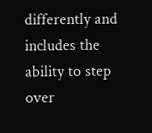differently and includes the ability to step over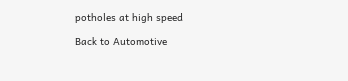potholes at high speed

Back to Automotive